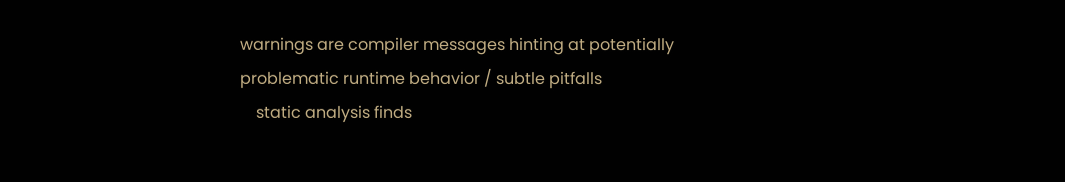warnings are compiler messages hinting at potentially problematic runtime behavior / subtle pitfalls
    static analysis finds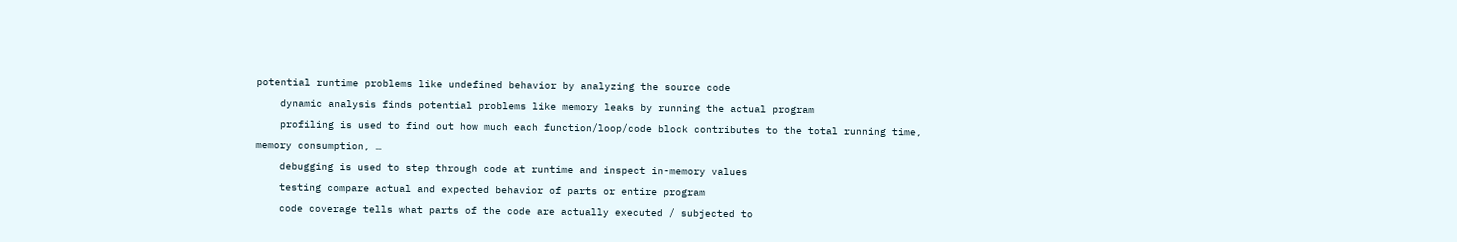potential runtime problems like undefined behavior by analyzing the source code
    dynamic analysis finds potential problems like memory leaks by running the actual program
    profiling is used to find out how much each function/loop/code block contributes to the total running time, memory consumption, …
    debugging is used to step through code at runtime and inspect in-memory values
    testing compare actual and expected behavior of parts or entire program
    code coverage tells what parts of the code are actually executed / subjected to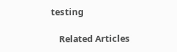testing

    Related Articles